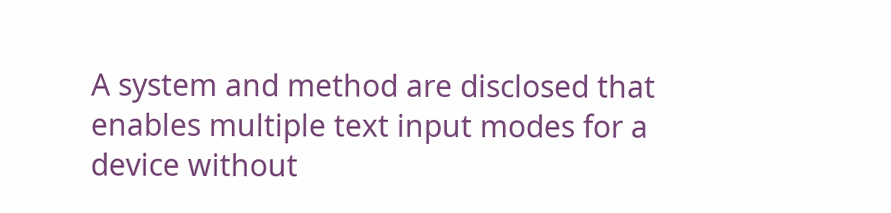A system and method are disclosed that enables multiple text input modes for a device without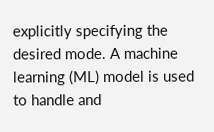explicitly specifying the desired mode. A machine learning (ML) model is used to handle and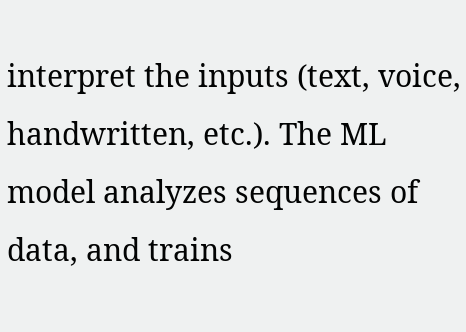interpret the inputs (text, voice, handwritten, etc.). The ML model analyzes sequences of data, and trains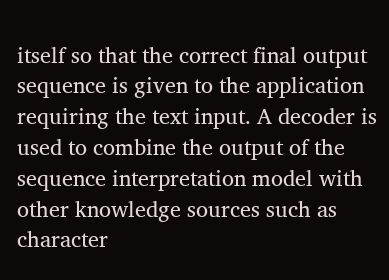itself so that the correct final output sequence is given to the application requiring the text input. A decoder is used to combine the output of the sequence interpretation model with other knowledge sources such as character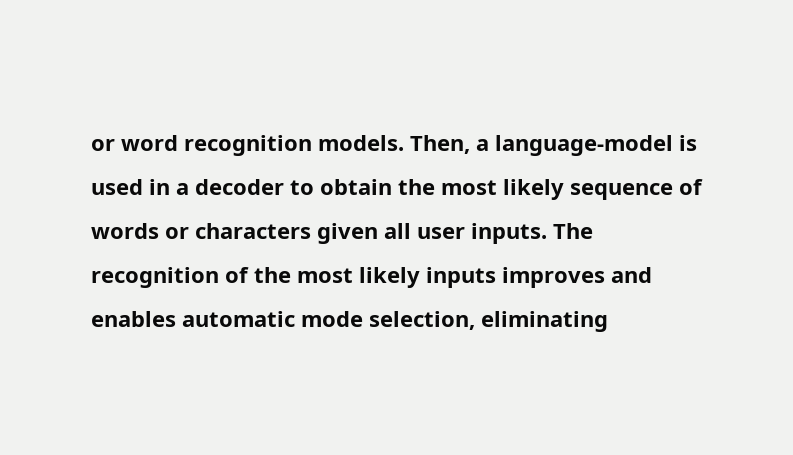or word recognition models. Then, a language-model is used in a decoder to obtain the most likely sequence of words or characters given all user inputs. The recognition of the most likely inputs improves and enables automatic mode selection, eliminating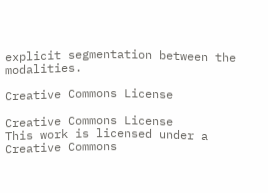explicit segmentation between the modalities.

Creative Commons License

Creative Commons License
This work is licensed under a Creative Commons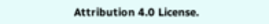Attribution 4.0 License.